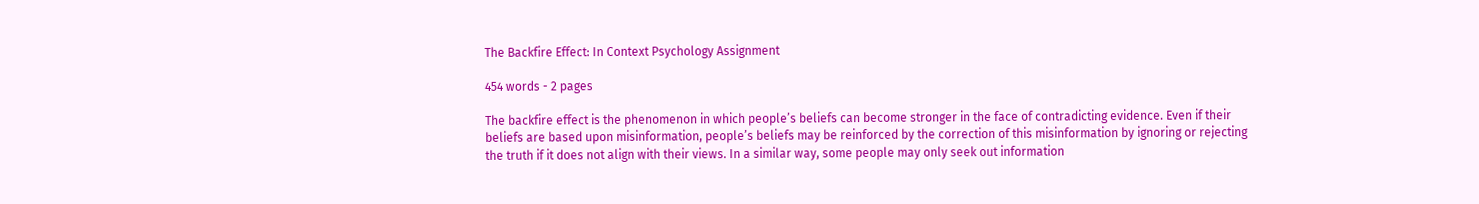The Backfire Effect: In Context Psychology Assignment

454 words - 2 pages

The backfire effect is the phenomenon in which people’s beliefs can become stronger in the face of contradicting evidence. Even if their beliefs are based upon misinformation, people’s beliefs may be reinforced by the correction of this misinformation by ignoring or rejecting the truth if it does not align with their views. In a similar way, some people may only seek out information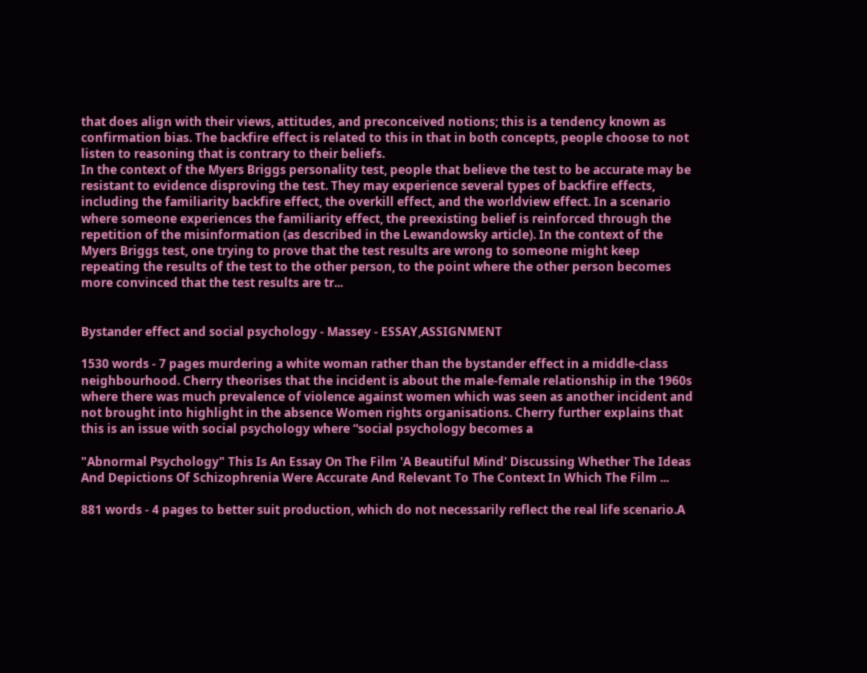that does align with their views, attitudes, and preconceived notions; this is a tendency known as confirmation bias. The backfire effect is related to this in that in both concepts, people choose to not listen to reasoning that is contrary to their beliefs.
In the context of the Myers Briggs personality test, people that believe the test to be accurate may be resistant to evidence disproving the test. They may experience several types of backfire effects, including the familiarity backfire effect, the overkill effect, and the worldview effect. In a scenario where someone experiences the familiarity effect, the preexisting belief is reinforced through the repetition of the misinformation (as described in the Lewandowsky article). In the context of the Myers Briggs test, one trying to prove that the test results are wrong to someone might keep repeating the results of the test to the other person, to the point where the other person becomes more convinced that the test results are tr...


Bystander effect and social psychology - Massey - ESSAY,ASSIGNMENT

1530 words - 7 pages murdering a white woman rather than the bystander effect in a middle-class neighbourhood. Cherry theorises that the incident is about the male-female relationship in the 1960s where there was much prevalence of violence against women which was seen as another incident and not brought into highlight in the absence Women rights organisations. Cherry further explains that this is an issue with social psychology where “social psychology becomes a

"Abnormal Psychology" This Is An Essay On The Film 'A Beautiful Mind' Discussing Whether The Ideas And Depictions Of Schizophrenia Were Accurate And Relevant To The Context In Which The Film ...

881 words - 4 pages to better suit production, which do not necessarily reflect the real life scenario.A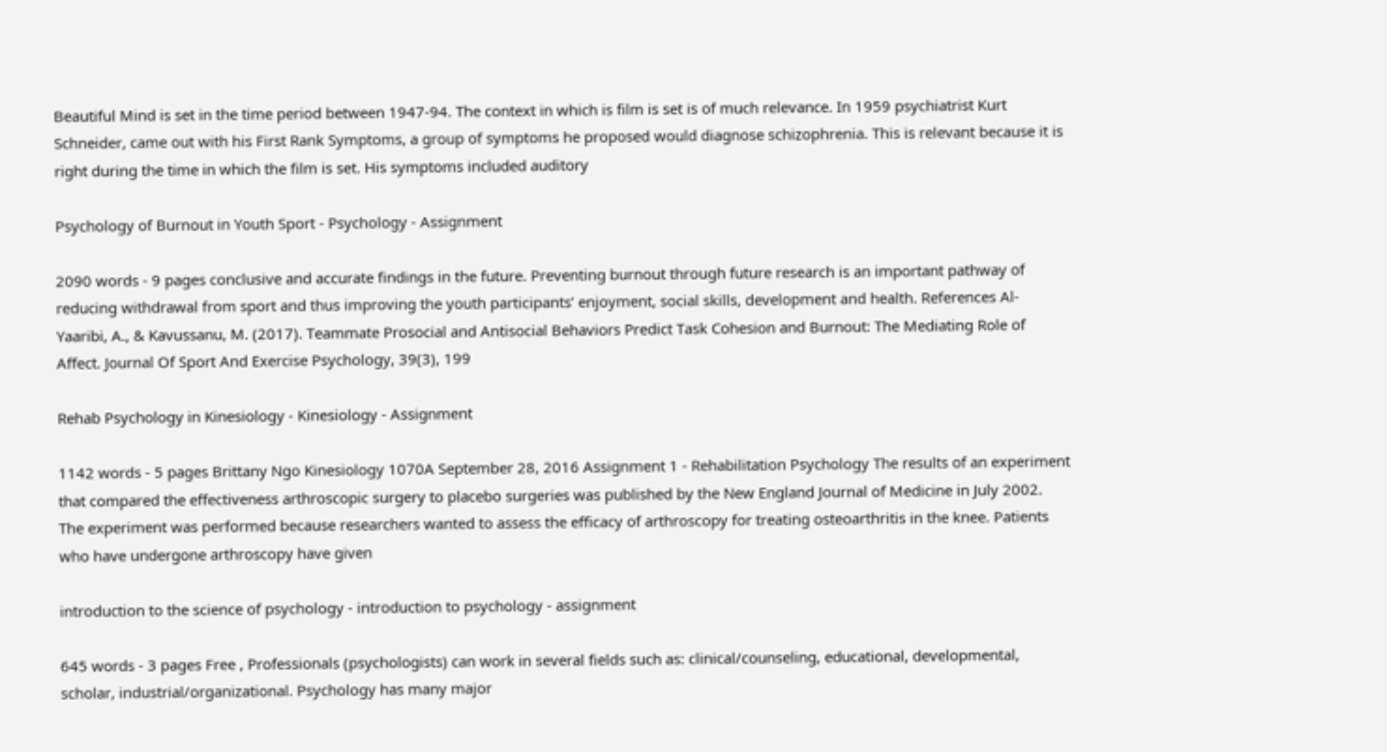Beautiful Mind is set in the time period between 1947-94. The context in which is film is set is of much relevance. In 1959 psychiatrist Kurt Schneider, came out with his First Rank Symptoms, a group of symptoms he proposed would diagnose schizophrenia. This is relevant because it is right during the time in which the film is set. His symptoms included auditory

Psychology of Burnout in Youth Sport - Psychology - Assignment

2090 words - 9 pages conclusive and accurate findings in the future. Preventing burnout through future research is an important pathway of reducing withdrawal from sport and thus improving the youth participants’ enjoyment, social skills, development and health. References Al-Yaaribi, A., & Kavussanu, M. (2017). Teammate Prosocial and Antisocial Behaviors Predict Task Cohesion and Burnout: The Mediating Role of Affect. Journal Of Sport And Exercise Psychology, 39(3), 199

Rehab Psychology in Kinesiology - Kinesiology - Assignment

1142 words - 5 pages Brittany Ngo Kinesiology 1070A September 28, 2016 Assignment 1 - Rehabilitation Psychology The results of an experiment that compared the effectiveness arthroscopic surgery to placebo surgeries was published by the New England Journal of Medicine in July 2002. The experiment was performed because researchers wanted to assess the efficacy of arthroscopy for treating osteoarthritis in the knee. Patients who have undergone arthroscopy have given

introduction to the science of psychology - introduction to psychology - assignment

645 words - 3 pages Free , Professionals (psychologists) can work in several fields such as: clinical/counseling, educational, developmental, scholar, industrial/organizational. Psychology has many major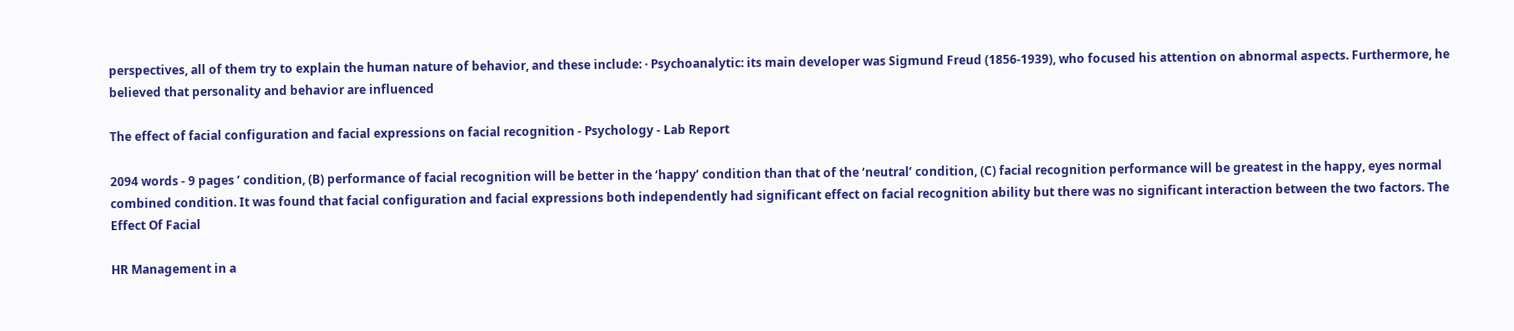perspectives, all of them try to explain the human nature of behavior, and these include: · Psychoanalytic: its main developer was Sigmund Freud (1856-1939), who focused his attention on abnormal aspects. Furthermore, he believed that personality and behavior are influenced

The effect of facial configuration and facial expressions on facial recognition - Psychology - Lab Report

2094 words - 9 pages ’ condition, (B) performance of facial recognition will be better in the ‘happy’ condition than that of the ‘neutral’ condition, (C) facial recognition performance will be greatest in the happy, eyes normal combined condition. It was found that facial configuration and facial expressions both independently had significant effect on facial recognition ability but there was no significant interaction between the two factors. The Effect Of Facial

HR Management in a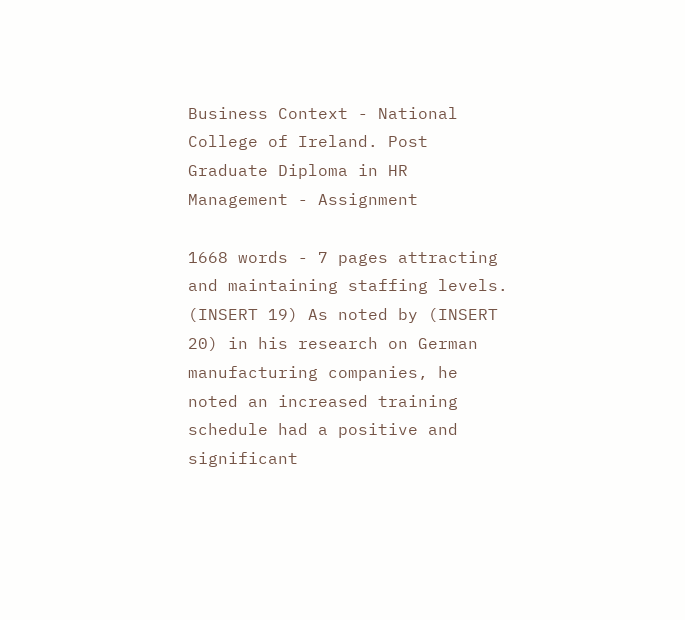Business Context - National College of Ireland. Post Graduate Diploma in HR Management - Assignment

1668 words - 7 pages attracting and maintaining staffing levels. (INSERT 19) As noted by (INSERT 20) in his research on German manufacturing companies, he noted an increased training schedule had a positive and significant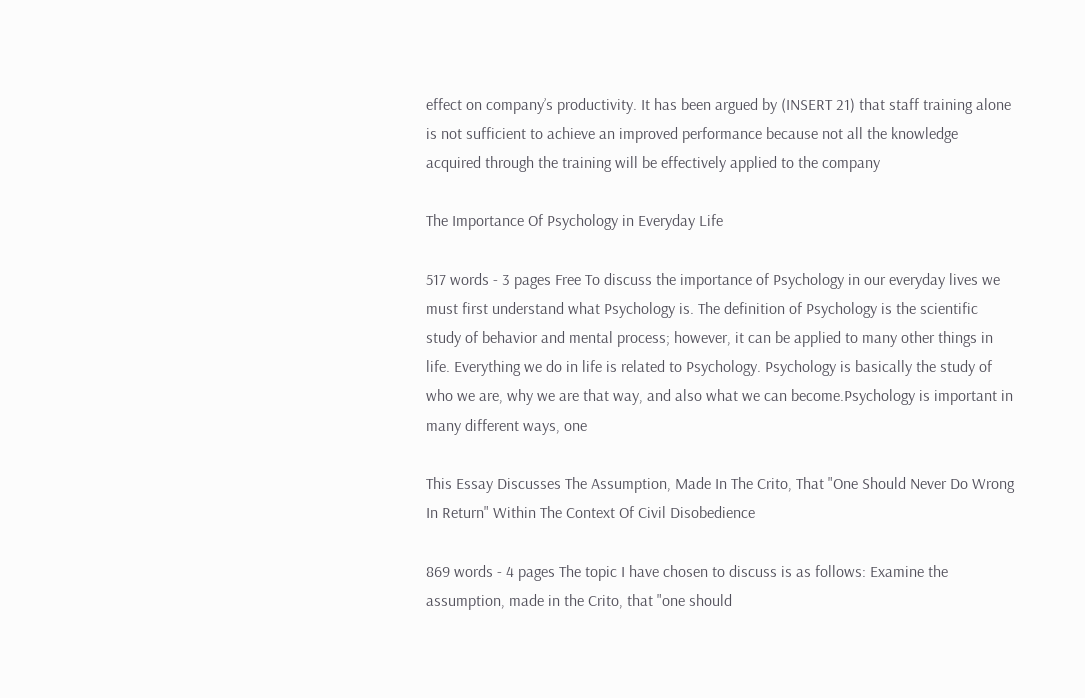effect on company’s productivity. It has been argued by (INSERT 21) that staff training alone is not sufficient to achieve an improved performance because not all the knowledge acquired through the training will be effectively applied to the company

The Importance Of Psychology in Everyday Life

517 words - 3 pages Free To discuss the importance of Psychology in our everyday lives we must first understand what Psychology is. The definition of Psychology is the scientific study of behavior and mental process; however, it can be applied to many other things in life. Everything we do in life is related to Psychology. Psychology is basically the study of who we are, why we are that way, and also what we can become.Psychology is important in many different ways, one

This Essay Discusses The Assumption, Made In The Crito, That "One Should Never Do Wrong In Return" Within The Context Of Civil Disobedience

869 words - 4 pages The topic I have chosen to discuss is as follows: Examine the assumption, made in the Crito, that "one should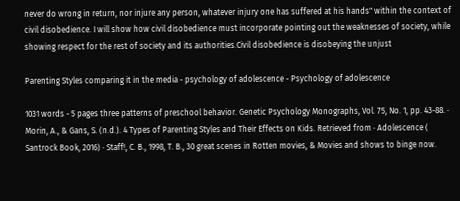never do wrong in return, nor injure any person, whatever injury one has suffered at his hands" within the context of civil disobedience. I will show how civil disobedience must incorporate pointing out the weaknesses of society, while showing respect for the rest of society and its authorities.Civil disobedience is disobeying the unjust

Parenting Styles comparing it in the media - psychology of adolescence - Psychology of adolescence

1031 words - 5 pages three patterns of preschool behavior. Genetic Psychology Monographs, Vol. 75, No. 1, pp. 43-88. · Morin, A., & Gans, S. (n.d.). 4 Types of Parenting Styles and Their Effects on Kids. Retrieved from · Adolescence ( Santrock Book, 2016) · Staff!, C. B., 1998, T. B., 30 great scenes in Rotten movies, & Movies and shows to binge now.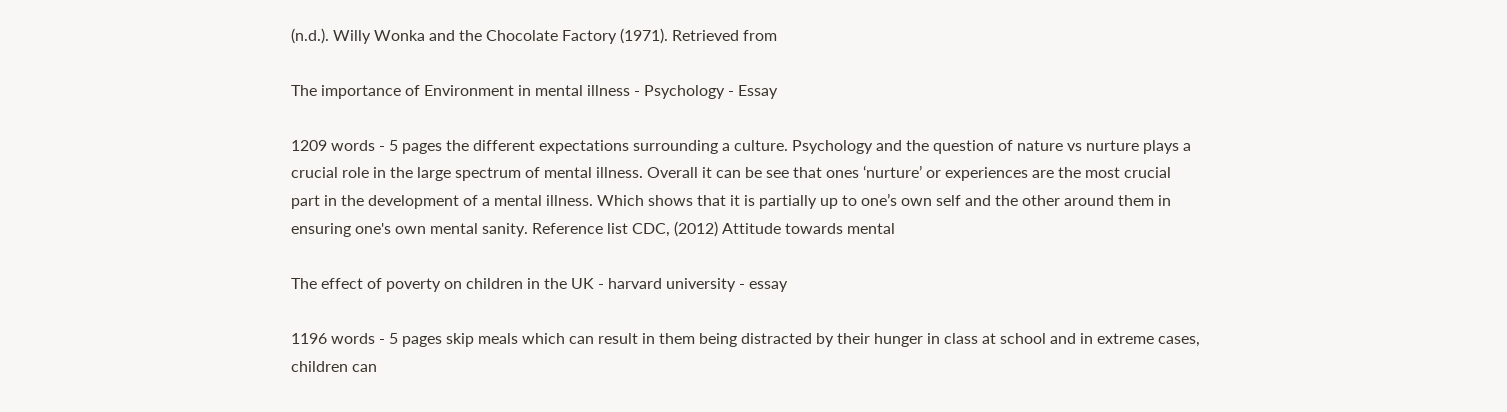(n.d.). Willy Wonka and the Chocolate Factory (1971). Retrieved from

The importance of Environment in mental illness - Psychology - Essay

1209 words - 5 pages the different expectations surrounding a culture. Psychology and the question of nature vs nurture plays a crucial role in the large spectrum of mental illness. Overall it can be see that ones ‘nurture’ or experiences are the most crucial part in the development of a mental illness. Which shows that it is partially up to one’s own self and the other around them in ensuring one's own mental sanity. Reference list CDC, (2012) Attitude towards mental

The effect of poverty on children in the UK - harvard university - essay

1196 words - 5 pages skip meals which can result in them being distracted by their hunger in class at school and in extreme cases, children can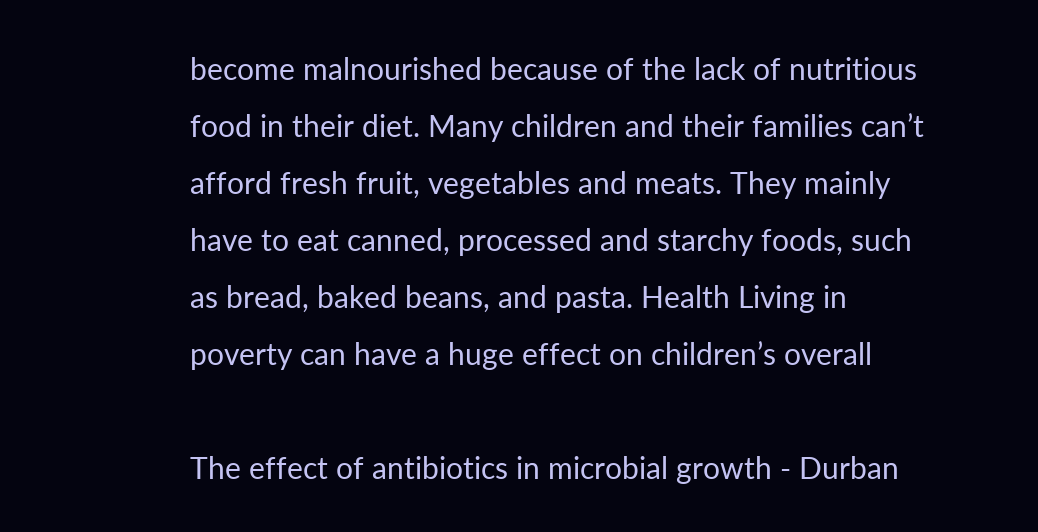become malnourished because of the lack of nutritious food in their diet. Many children and their families can’t afford fresh fruit, vegetables and meats. They mainly have to eat canned, processed and starchy foods, such as bread, baked beans, and pasta. Health Living in poverty can have a huge effect on children’s overall

The effect of antibiotics in microbial growth - Durban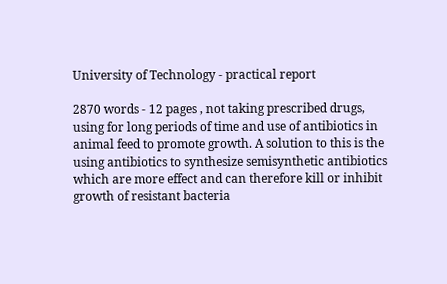University of Technology - practical report

2870 words - 12 pages , not taking prescribed drugs, using for long periods of time and use of antibiotics in animal feed to promote growth. A solution to this is the using antibiotics to synthesize semisynthetic antibiotics which are more effect and can therefore kill or inhibit growth of resistant bacteria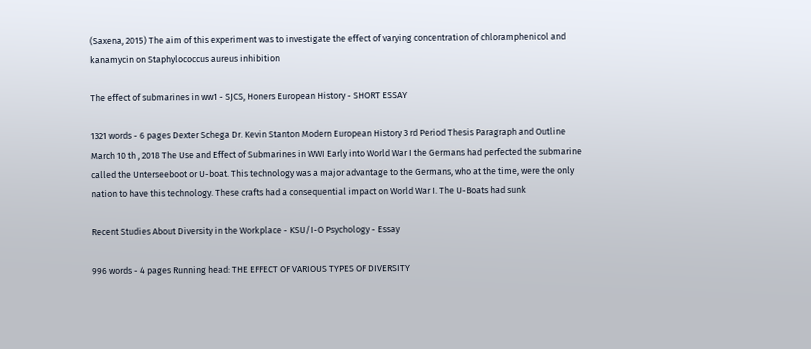(Saxena, 2015) The aim of this experiment was to investigate the effect of varying concentration of chloramphenicol and kanamycin on Staphylococcus aureus inhibition

The effect of submarines in ww1 - SJCS, Honers European History - SHORT ESSAY

1321 words - 6 pages Dexter Schega Dr. Kevin Stanton Modern European History 3 rd Period Thesis Paragraph and Outline March 10 th , 2018 The Use and Effect of Submarines in WWI Early into World War I the Germans had perfected the submarine called the Unterseeboot or U-boat. This technology was a major advantage to the Germans, who at the time, were the only nation to have this technology. These crafts had a consequential impact on World War I. The U-Boats had sunk

Recent Studies About Diversity in the Workplace - KSU/I-O Psychology - Essay

996 words - 4 pages Running head: THE EFFECT OF VARIOUS TYPES OF DIVERSITY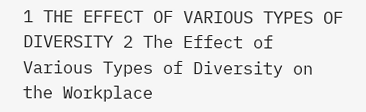1 THE EFFECT OF VARIOUS TYPES OF DIVERSITY 2 The Effect of Various Types of Diversity on the Workplace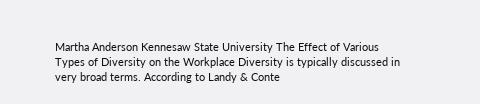Martha Anderson Kennesaw State University The Effect of Various Types of Diversity on the Workplace Diversity is typically discussed in very broad terms. According to Landy & Conte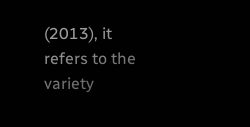(2013), it refers to the variety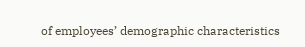of employees’ demographic characteristics